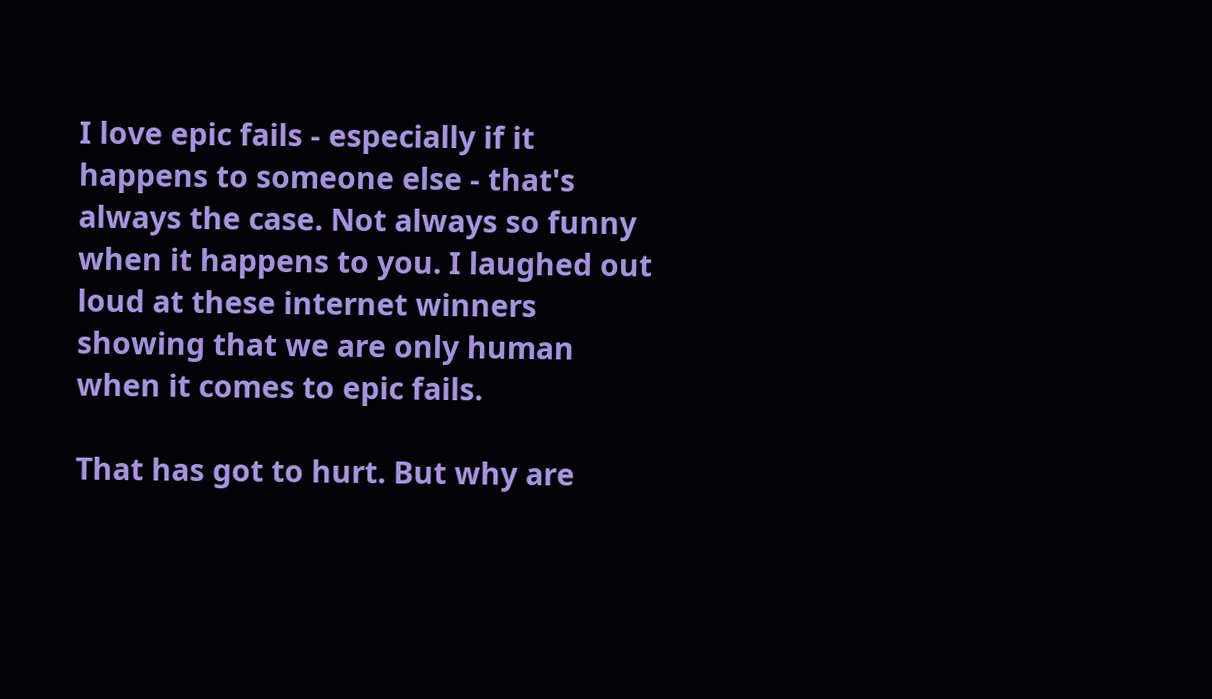I love epic fails - especially if it happens to someone else - that's always the case. Not always so funny when it happens to you. I laughed out loud at these internet winners showing that we are only human when it comes to epic fails.

That has got to hurt. But why are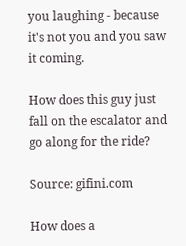you laughing - because it's not you and you saw it coming.

How does this guy just fall on the escalator and go along for the ride?

Source: gifini.com

How does a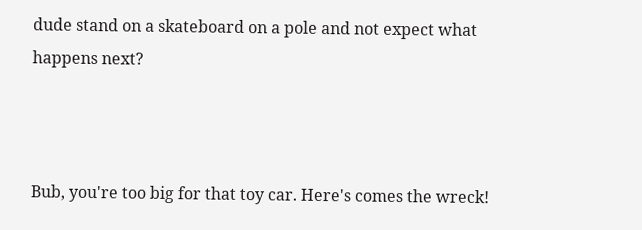dude stand on a skateboard on a pole and not expect what happens next?



Bub, you're too big for that toy car. Here's comes the wreck!